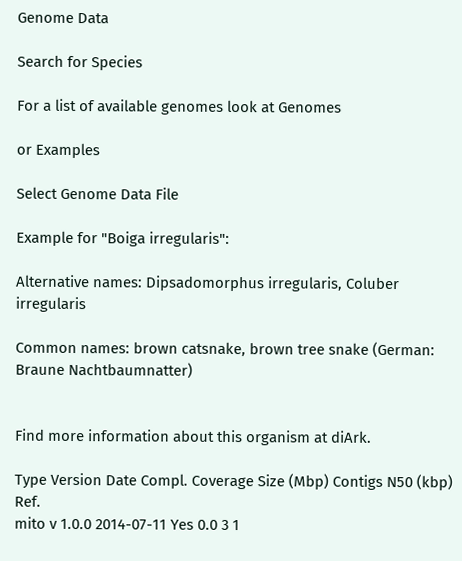Genome Data

Search for Species

For a list of available genomes look at Genomes

or Examples

Select Genome Data File

Example for "Boiga irregularis":

Alternative names: Dipsadomorphus irregularis, Coluber irregularis

Common names: brown catsnake, brown tree snake (German: Braune Nachtbaumnatter)


Find more information about this organism at diArk.

Type Version Date Compl. Coverage Size (Mbp) Contigs N50 (kbp) Ref.
mito v 1.0.0 2014-07-11 Yes 0.0 3 1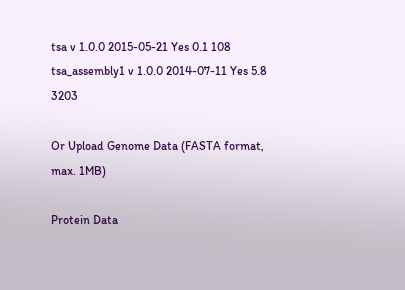tsa v 1.0.0 2015-05-21 Yes 0.1 108
tsa_assembly1 v 1.0.0 2014-07-11 Yes 5.8 3203

Or Upload Genome Data (FASTA format, max. 1MB)

Protein Data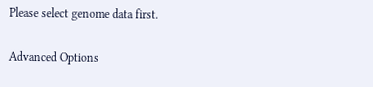Please select genome data first.

Advanced Options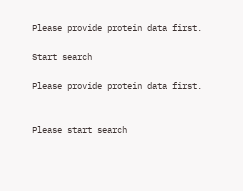Please provide protein data first.

Start search

Please provide protein data first.


Please start search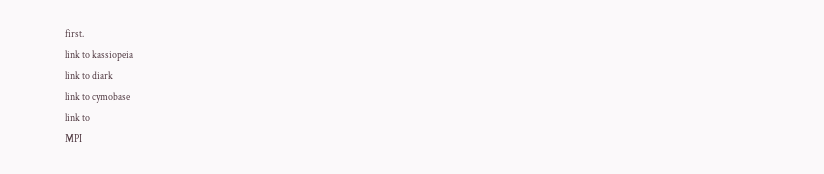first.
link to kassiopeia
link to diark
link to cymobase
link to
MPI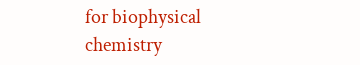for biophysical chemistry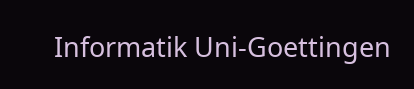Informatik Uni-Goettingen